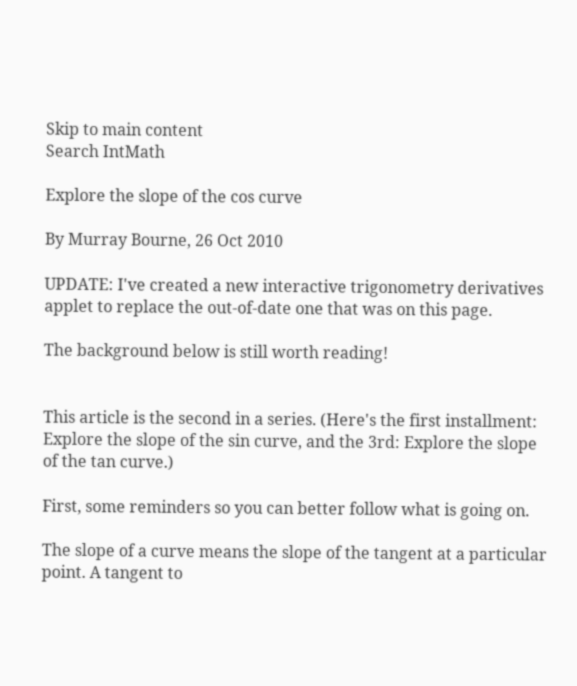Skip to main content
Search IntMath

Explore the slope of the cos curve

By Murray Bourne, 26 Oct 2010

UPDATE: I've created a new interactive trigonometry derivatives applet to replace the out-of-date one that was on this page.

The background below is still worth reading!


This article is the second in a series. (Here's the first installment: Explore the slope of the sin curve, and the 3rd: Explore the slope of the tan curve.)

First, some reminders so you can better follow what is going on.

The slope of a curve means the slope of the tangent at a particular point. A tangent to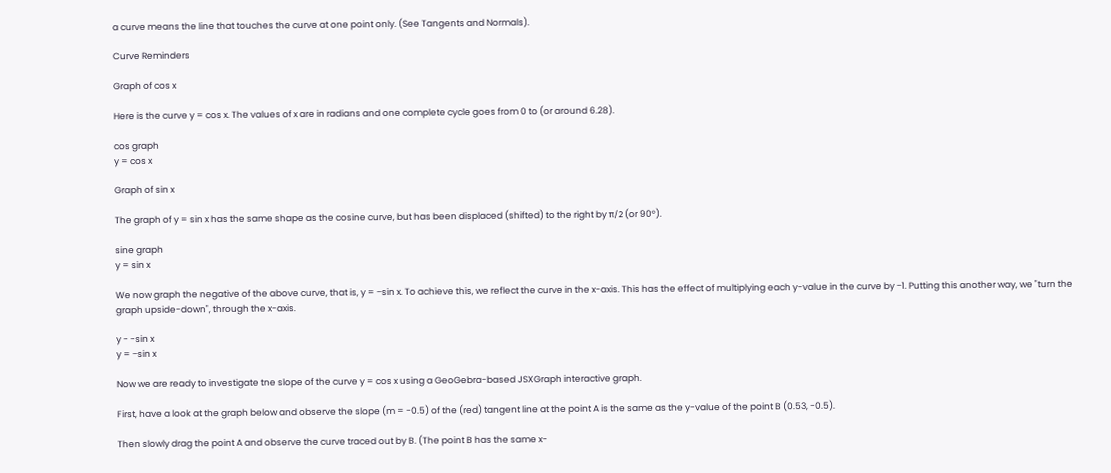a curve means the line that touches the curve at one point only. (See Tangents and Normals).

Curve Reminders

Graph of cos x

Here is the curve y = cos x. The values of x are in radians and one complete cycle goes from 0 to (or around 6.28).

cos graph
y = cos x

Graph of sin x

The graph of y = sin x has the same shape as the cosine curve, but has been displaced (shifted) to the right by π/2 (or 90°).

sine graph
y = sin x

We now graph the negative of the above curve, that is, y = −sin x. To achieve this, we reflect the curve in the x-axis. This has the effect of multiplying each y-value in the curve by −1. Putting this another way, we "turn the graph upside-down", through the x-axis.

y - -sin x
y = −sin x

Now we are ready to investigate tne slope of the curve y = cos x using a GeoGebra-based JSXGraph interactive graph.

First, have a look at the graph below and observe the slope (m = -0.5) of the (red) tangent line at the point A is the same as the y-value of the point B (0.53, -0.5).

Then slowly drag the point A and observe the curve traced out by B. (The point B has the same x-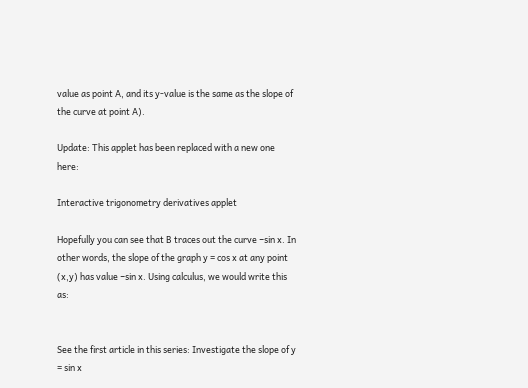value as point A, and its y-value is the same as the slope of the curve at point A).

Update: This applet has been replaced with a new one here:

Interactive trigonometry derivatives applet

Hopefully you can see that B traces out the curve −sin x. In other words, the slope of the graph y = cos x at any point (x,y) has value −sin x. Using calculus, we would write this as:


See the first article in this series: Investigate the slope of y = sin x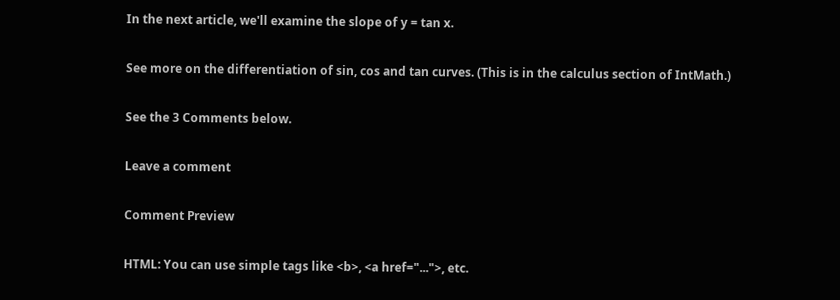In the next article, we'll examine the slope of y = tan x.

See more on the differentiation of sin, cos and tan curves. (This is in the calculus section of IntMath.)

See the 3 Comments below.

Leave a comment

Comment Preview

HTML: You can use simple tags like <b>, <a href="...">, etc.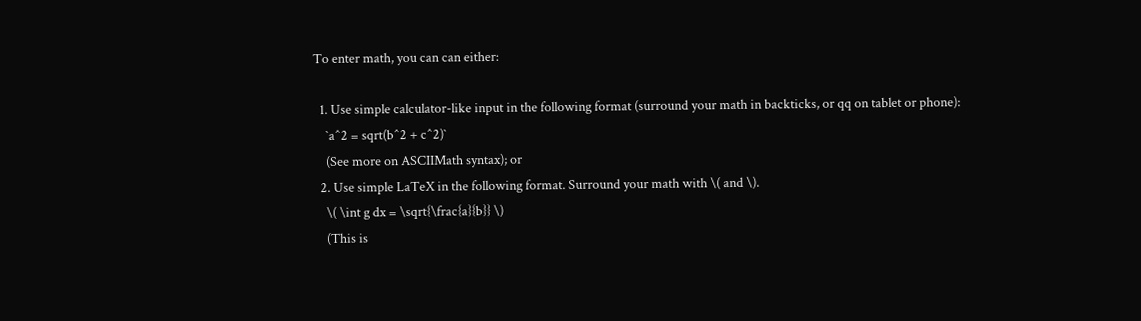To enter math, you can can either:

  1. Use simple calculator-like input in the following format (surround your math in backticks, or qq on tablet or phone):
    `a^2 = sqrt(b^2 + c^2)`
    (See more on ASCIIMath syntax); or
  2. Use simple LaTeX in the following format. Surround your math with \( and \).
    \( \int g dx = \sqrt{\frac{a}{b}} \)
    (This is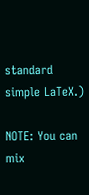standard simple LaTeX.)

NOTE: You can mix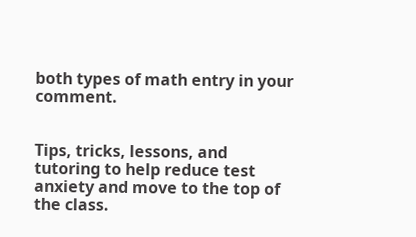both types of math entry in your comment.


Tips, tricks, lessons, and tutoring to help reduce test anxiety and move to the top of the class.